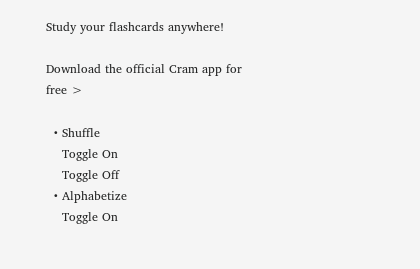Study your flashcards anywhere!

Download the official Cram app for free >

  • Shuffle
    Toggle On
    Toggle Off
  • Alphabetize
    Toggle On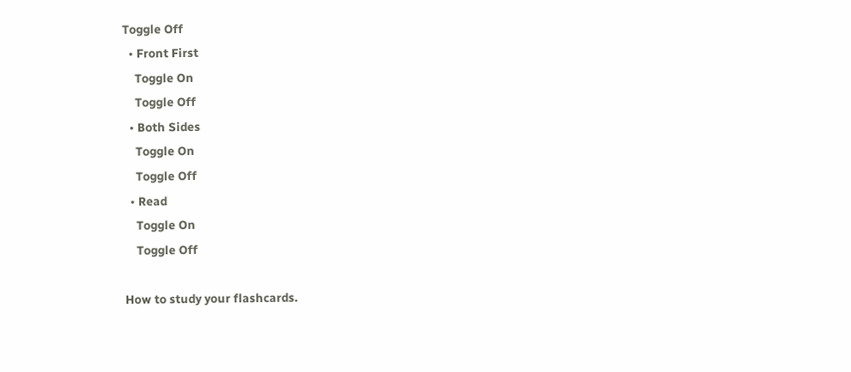Toggle Off
  • Front First
    Toggle On
    Toggle Off
  • Both Sides
    Toggle On
    Toggle Off
  • Read
    Toggle On
    Toggle Off

How to study your flashcards.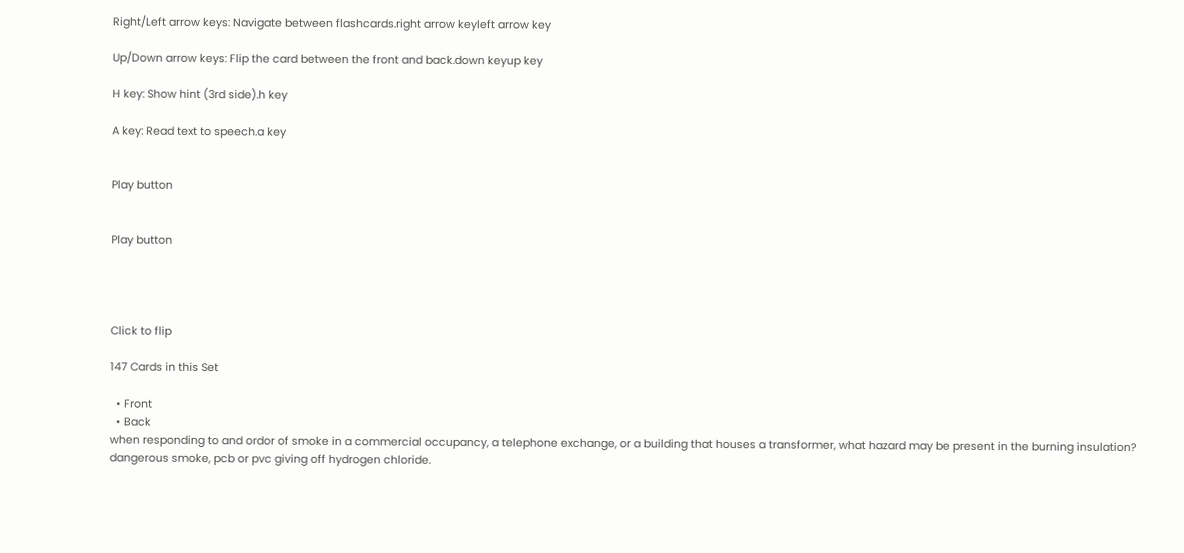Right/Left arrow keys: Navigate between flashcards.right arrow keyleft arrow key

Up/Down arrow keys: Flip the card between the front and back.down keyup key

H key: Show hint (3rd side).h key

A key: Read text to speech.a key


Play button


Play button




Click to flip

147 Cards in this Set

  • Front
  • Back
when responding to and ordor of smoke in a commercial occupancy, a telephone exchange, or a building that houses a transformer, what hazard may be present in the burning insulation?
dangerous smoke, pcb or pvc giving off hydrogen chloride.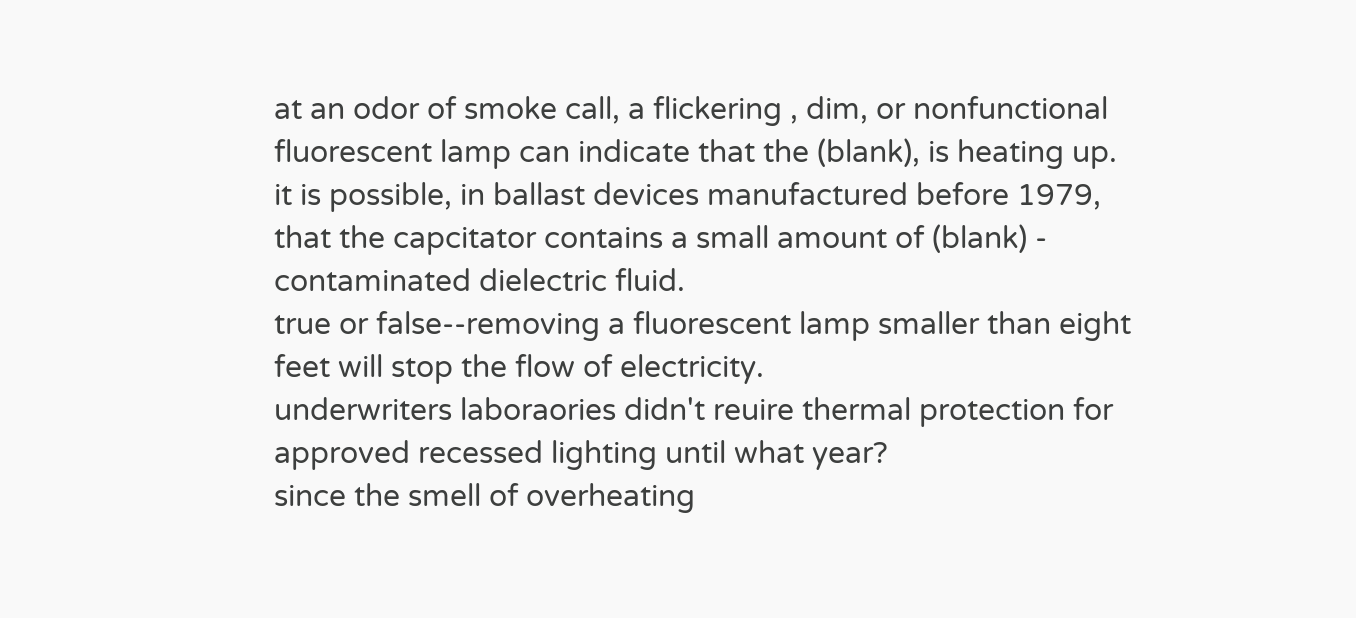at an odor of smoke call, a flickering , dim, or nonfunctional fluorescent lamp can indicate that the (blank), is heating up.
it is possible, in ballast devices manufactured before 1979, that the capcitator contains a small amount of (blank) - contaminated dielectric fluid.
true or false--removing a fluorescent lamp smaller than eight feet will stop the flow of electricity.
underwriters laboraories didn't reuire thermal protection for approved recessed lighting until what year?
since the smell of overheating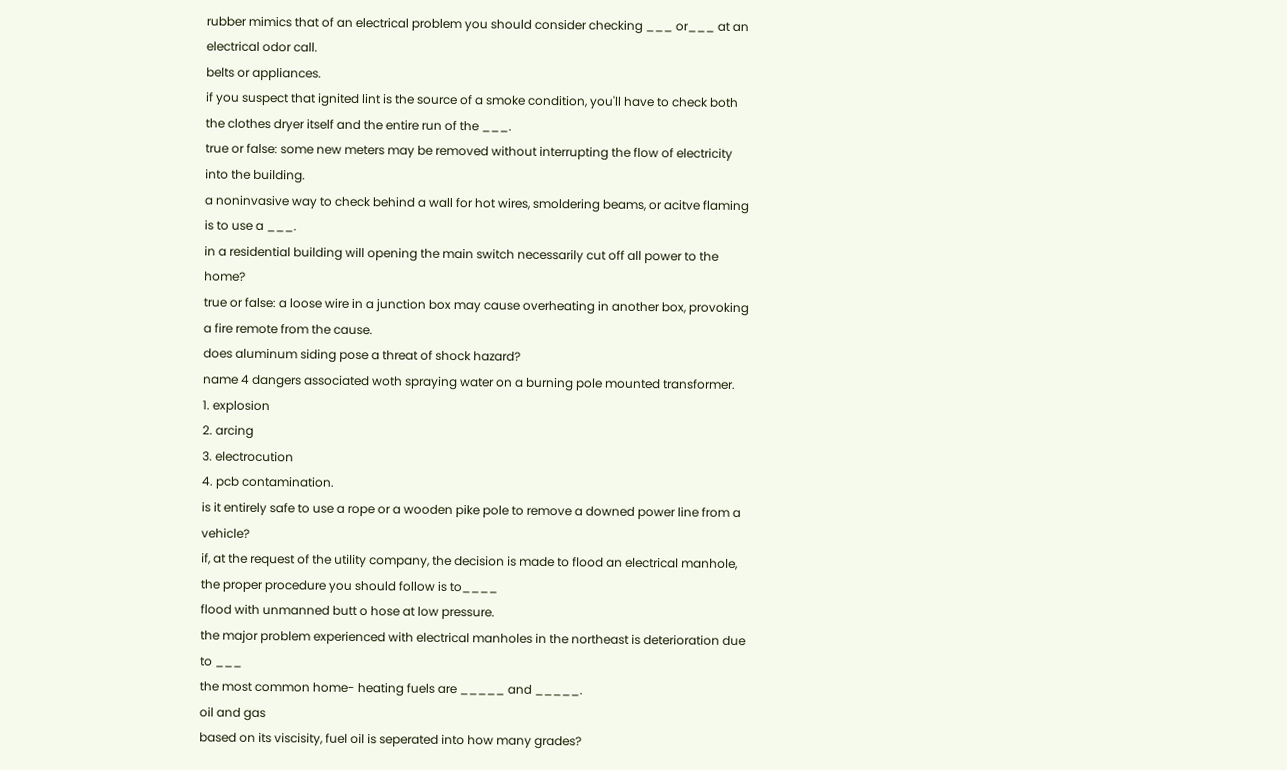rubber mimics that of an electrical problem you should consider checking ___ or___ at an electrical odor call.
belts or appliances.
if you suspect that ignited lint is the source of a smoke condition, you'll have to check both the clothes dryer itself and the entire run of the ___.
true or false: some new meters may be removed without interrupting the flow of electricity into the building.
a noninvasive way to check behind a wall for hot wires, smoldering beams, or acitve flaming is to use a ___.
in a residential building will opening the main switch necessarily cut off all power to the home?
true or false: a loose wire in a junction box may cause overheating in another box, provoking a fire remote from the cause.
does aluminum siding pose a threat of shock hazard?
name 4 dangers associated woth spraying water on a burning pole mounted transformer.
1. explosion
2. arcing
3. electrocution
4. pcb contamination.
is it entirely safe to use a rope or a wooden pike pole to remove a downed power line from a vehicle?
if, at the request of the utility company, the decision is made to flood an electrical manhole, the proper procedure you should follow is to____
flood with unmanned butt o hose at low pressure.
the major problem experienced with electrical manholes in the northeast is deterioration due to ___
the most common home- heating fuels are _____ and _____.
oil and gas
based on its viscisity, fuel oil is seperated into how many grades?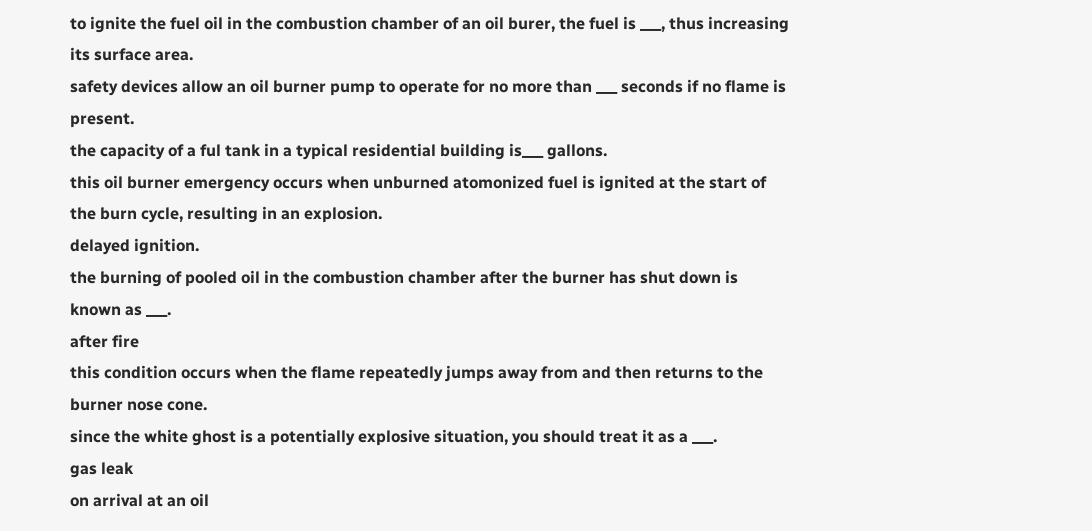to ignite the fuel oil in the combustion chamber of an oil burer, the fuel is ___, thus increasing its surface area.
safety devices allow an oil burner pump to operate for no more than ___ seconds if no flame is present.
the capacity of a ful tank in a typical residential building is___ gallons.
this oil burner emergency occurs when unburned atomonized fuel is ignited at the start of the burn cycle, resulting in an explosion.
delayed ignition.
the burning of pooled oil in the combustion chamber after the burner has shut down is known as ___.
after fire
this condition occurs when the flame repeatedly jumps away from and then returns to the burner nose cone.
since the white ghost is a potentially explosive situation, you should treat it as a ___.
gas leak
on arrival at an oil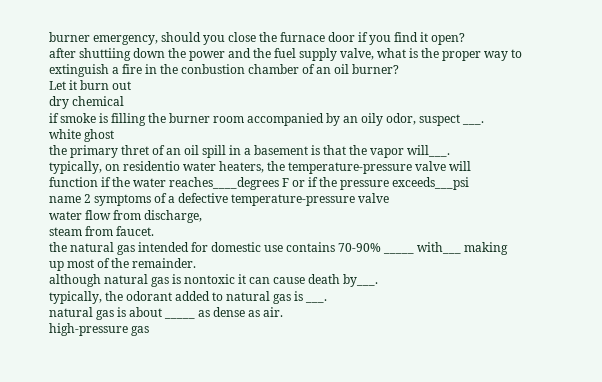burner emergency, should you close the furnace door if you find it open?
after shuttiing down the power and the fuel supply valve, what is the proper way to extinguish a fire in the conbustion chamber of an oil burner?
Let it burn out
dry chemical
if smoke is filling the burner room accompanied by an oily odor, suspect ___.
white ghost
the primary thret of an oil spill in a basement is that the vapor will___.
typically, on residentio water heaters, the temperature-pressure valve will function if the water reaches____degrees F or if the pressure exceeds___psi
name 2 symptoms of a defective temperature-pressure valve
water flow from discharge,
steam from faucet.
the natural gas intended for domestic use contains 70-90% _____ with___ making up most of the remainder.
although natural gas is nontoxic it can cause death by___.
typically, the odorant added to natural gas is ___.
natural gas is about _____ as dense as air.
high-pressure gas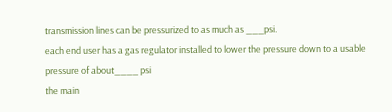transmission lines can be pressurized to as much as ___psi.
each end user has a gas regulator installed to lower the pressure down to a usable pressure of about____ psi
the main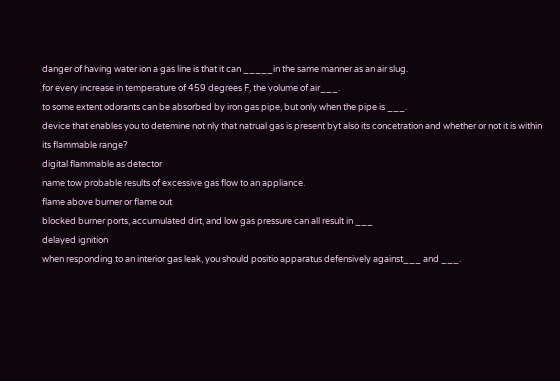danger of having water ion a gas line is that it can _____in the same manner as an air slug.
for every increase in temperature of 459 degrees F, the volume of air___.
to some extent odorants can be absorbed by iron gas pipe, but only when the pipe is ___.
device that enables you to detemine not nly that natrual gas is present byt also its concetration and whether or not it is within its flammable range?
digital flammable as detector
name tow probable results of excessive gas flow to an appliance.
flame above burner or flame out
blocked burner ports, accumulated dirt, and low gas pressure can all result in ___
delayed ignition
when responding to an interior gas leak, you should positio apparatus defensively against___ and ___.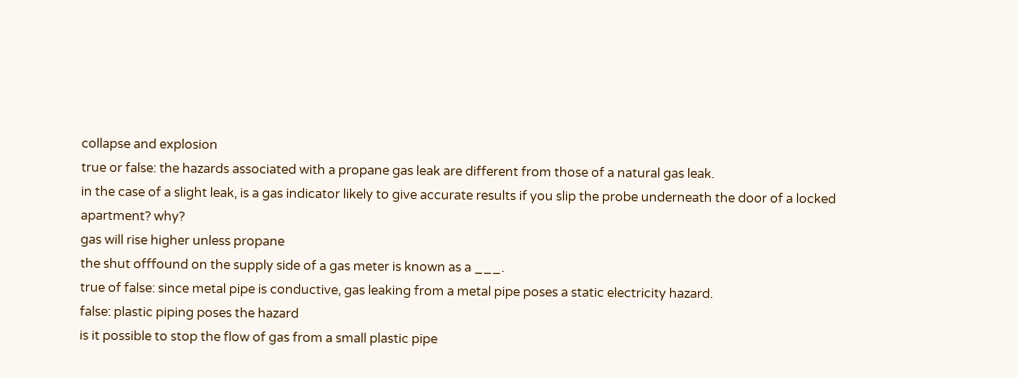collapse and explosion
true or false: the hazards associated with a propane gas leak are different from those of a natural gas leak.
in the case of a slight leak, is a gas indicator likely to give accurate results if you slip the probe underneath the door of a locked apartment? why?
gas will rise higher unless propane
the shut offfound on the supply side of a gas meter is known as a ___.
true of false: since metal pipe is conductive, gas leaking from a metal pipe poses a static electricity hazard.
false: plastic piping poses the hazard
is it possible to stop the flow of gas from a small plastic pipe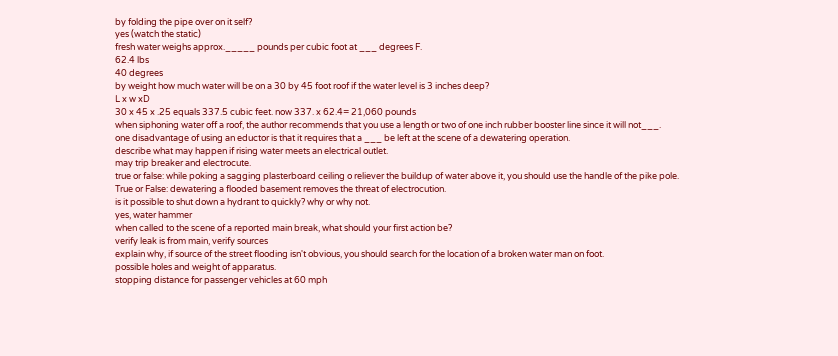by folding the pipe over on it self?
yes (watch the static)
fresh water weighs approx._____ pounds per cubic foot at ___ degrees F.
62.4 lbs
40 degrees
by weight how much water will be on a 30 by 45 foot roof if the water level is 3 inches deep?
L x w xD
30 x 45 x .25 equals 337.5 cubic feet. now 337. x 62.4= 21,060 pounds
when siphoning water off a roof, the author recommends that you use a length or two of one inch rubber booster line since it will not___.
one disadvantage of using an eductor is that it requires that a ___ be left at the scene of a dewatering operation.
describe what may happen if rising water meets an electrical outlet.
may trip breaker and electrocute.
true or false: while poking a sagging plasterboard ceiling o reliever the buildup of water above it, you should use the handle of the pike pole.
True or False: dewatering a flooded basement removes the threat of electrocution.
is it possible to shut down a hydrant to quickly? why or why not.
yes, water hammer
when called to the scene of a reported main break, what should your first action be?
verify leak is from main, verify sources
explain why, if source of the street flooding isn't obvious, you should search for the location of a broken water man on foot.
possible holes and weight of apparatus.
stopping distance for passenger vehicles at 60 mph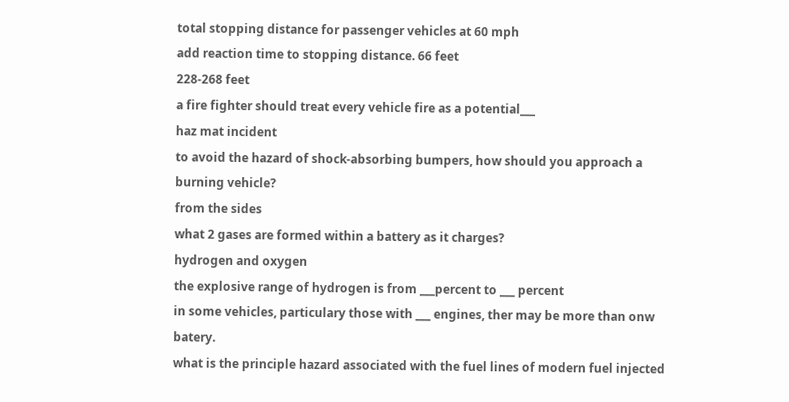total stopping distance for passenger vehicles at 60 mph
add reaction time to stopping distance. 66 feet
228-268 feet
a fire fighter should treat every vehicle fire as a potential___
haz mat incident
to avoid the hazard of shock-absorbing bumpers, how should you approach a burning vehicle?
from the sides
what 2 gases are formed within a battery as it charges?
hydrogen and oxygen
the explosive range of hydrogen is from ___percent to ___ percent
in some vehicles, particulary those with ___ engines, ther may be more than onw batery.
what is the principle hazard associated with the fuel lines of modern fuel injected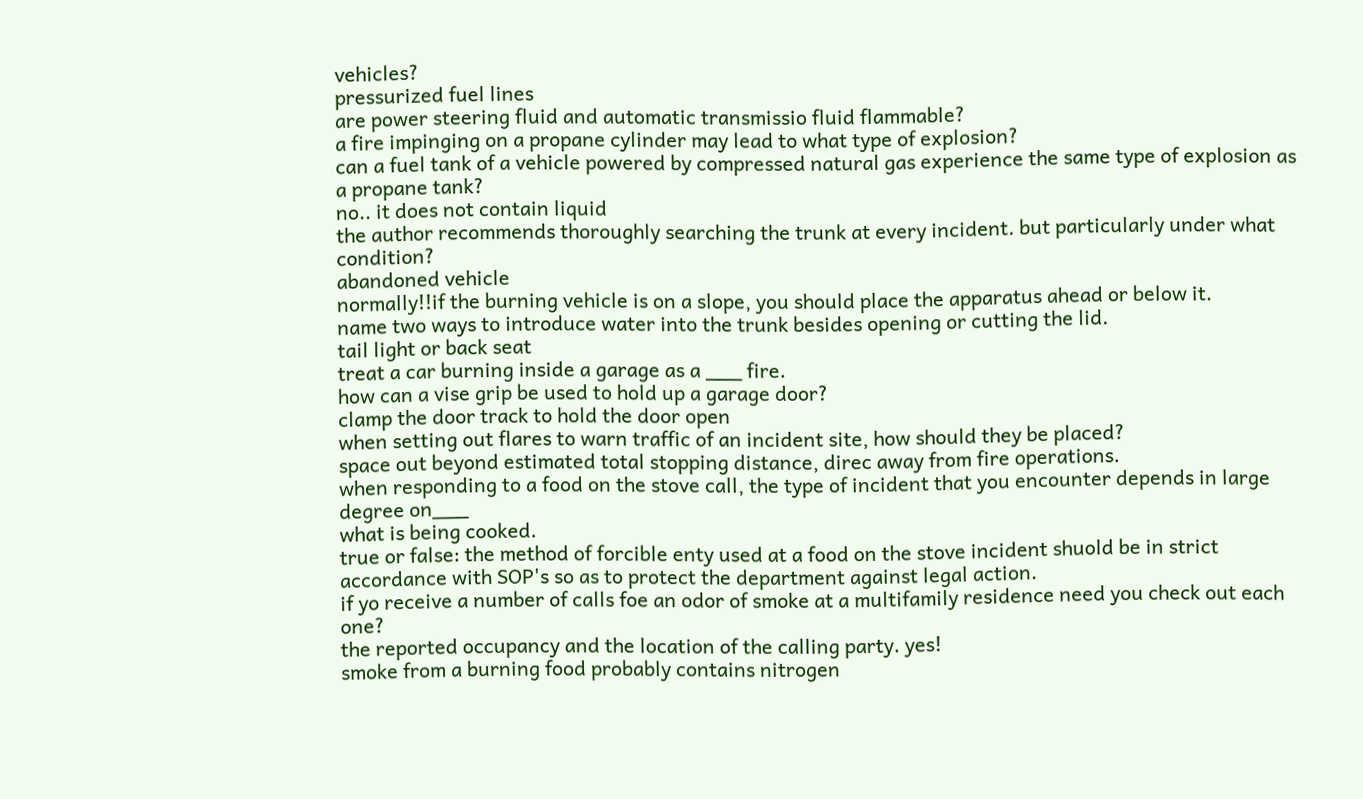vehicles?
pressurized fuel lines
are power steering fluid and automatic transmissio fluid flammable?
a fire impinging on a propane cylinder may lead to what type of explosion?
can a fuel tank of a vehicle powered by compressed natural gas experience the same type of explosion as a propane tank?
no.. it does not contain liquid
the author recommends thoroughly searching the trunk at every incident. but particularly under what condition?
abandoned vehicle
normally!!if the burning vehicle is on a slope, you should place the apparatus ahead or below it.
name two ways to introduce water into the trunk besides opening or cutting the lid.
tail light or back seat
treat a car burning inside a garage as a ___ fire.
how can a vise grip be used to hold up a garage door?
clamp the door track to hold the door open
when setting out flares to warn traffic of an incident site, how should they be placed?
space out beyond estimated total stopping distance, direc away from fire operations.
when responding to a food on the stove call, the type of incident that you encounter depends in large degree on___
what is being cooked.
true or false: the method of forcible enty used at a food on the stove incident shuold be in strict accordance with SOP's so as to protect the department against legal action.
if yo receive a number of calls foe an odor of smoke at a multifamily residence need you check out each one?
the reported occupancy and the location of the calling party. yes!
smoke from a burning food probably contains nitrogen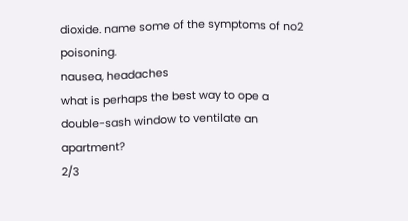dioxide. name some of the symptoms of no2 poisoning.
nausea, headaches
what is perhaps the best way to ope a double-sash window to ventilate an apartment?
2/3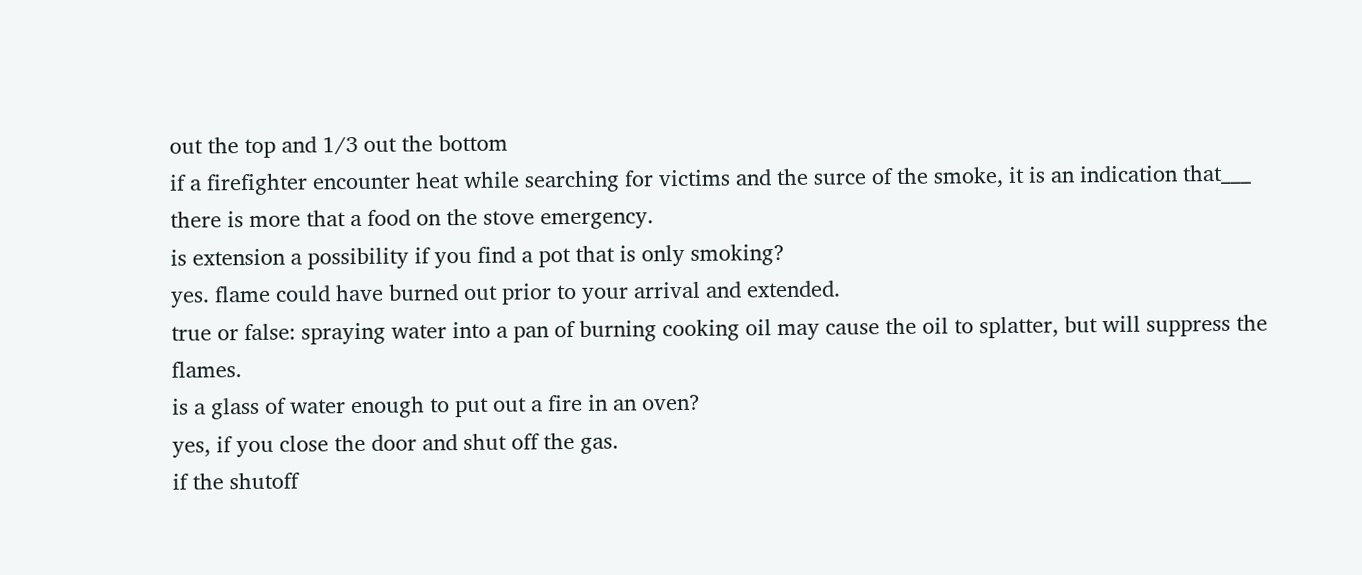out the top and 1/3 out the bottom
if a firefighter encounter heat while searching for victims and the surce of the smoke, it is an indication that___
there is more that a food on the stove emergency.
is extension a possibility if you find a pot that is only smoking?
yes. flame could have burned out prior to your arrival and extended.
true or false: spraying water into a pan of burning cooking oil may cause the oil to splatter, but will suppress the flames.
is a glass of water enough to put out a fire in an oven?
yes, if you close the door and shut off the gas.
if the shutoff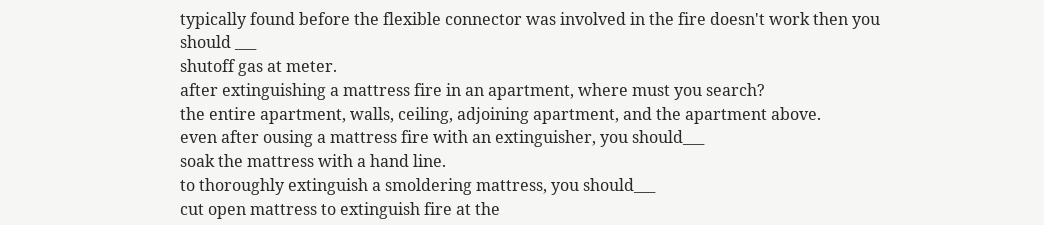typically found before the flexible connector was involved in the fire doesn't work then you should ___
shutoff gas at meter.
after extinguishing a mattress fire in an apartment, where must you search?
the entire apartment, walls, ceiling, adjoining apartment, and the apartment above.
even after ousing a mattress fire with an extinguisher, you should___
soak the mattress with a hand line.
to thoroughly extinguish a smoldering mattress, you should___
cut open mattress to extinguish fire at the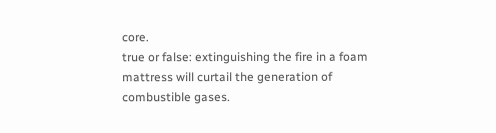core.
true or false: extinguishing the fire in a foam mattress will curtail the generation of combustible gases.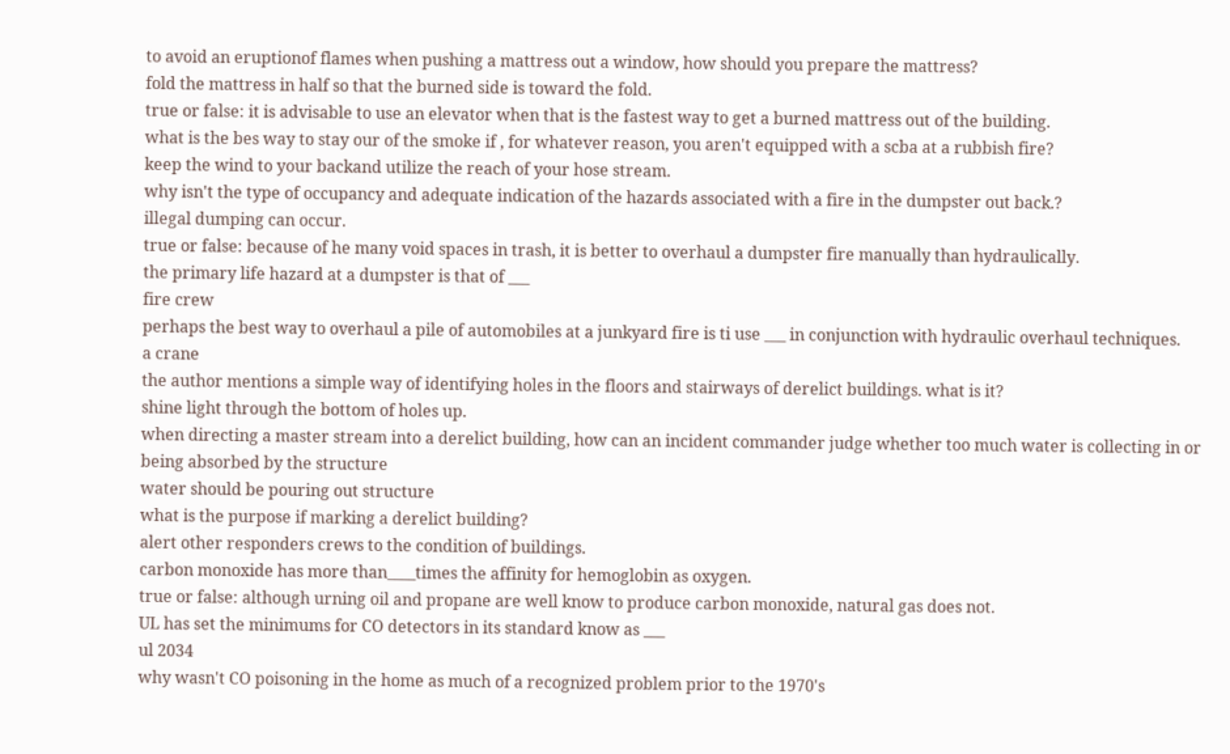to avoid an eruptionof flames when pushing a mattress out a window, how should you prepare the mattress?
fold the mattress in half so that the burned side is toward the fold.
true or false: it is advisable to use an elevator when that is the fastest way to get a burned mattress out of the building.
what is the bes way to stay our of the smoke if , for whatever reason, you aren't equipped with a scba at a rubbish fire?
keep the wind to your backand utilize the reach of your hose stream.
why isn't the type of occupancy and adequate indication of the hazards associated with a fire in the dumpster out back.?
illegal dumping can occur.
true or false: because of he many void spaces in trash, it is better to overhaul a dumpster fire manually than hydraulically.
the primary life hazard at a dumpster is that of ___
fire crew
perhaps the best way to overhaul a pile of automobiles at a junkyard fire is ti use ___ in conjunction with hydraulic overhaul techniques.
a crane
the author mentions a simple way of identifying holes in the floors and stairways of derelict buildings. what is it?
shine light through the bottom of holes up.
when directing a master stream into a derelict building, how can an incident commander judge whether too much water is collecting in or being absorbed by the structure
water should be pouring out structure
what is the purpose if marking a derelict building?
alert other responders crews to the condition of buildings.
carbon monoxide has more than____times the affinity for hemoglobin as oxygen.
true or false: although urning oil and propane are well know to produce carbon monoxide, natural gas does not.
UL has set the minimums for CO detectors in its standard know as ___
ul 2034
why wasn't CO poisoning in the home as much of a recognized problem prior to the 1970's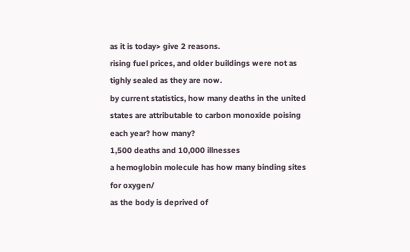as it is today> give 2 reasons.
rising fuel prices, and older buildings were not as tighly sealed as they are now.
by current statistics, how many deaths in the united states are attributable to carbon monoxide poising each year? how many?
1,500 deaths and 10,000 illnesses
a hemoglobin molecule has how many binding sites for oxygen/
as the body is deprived of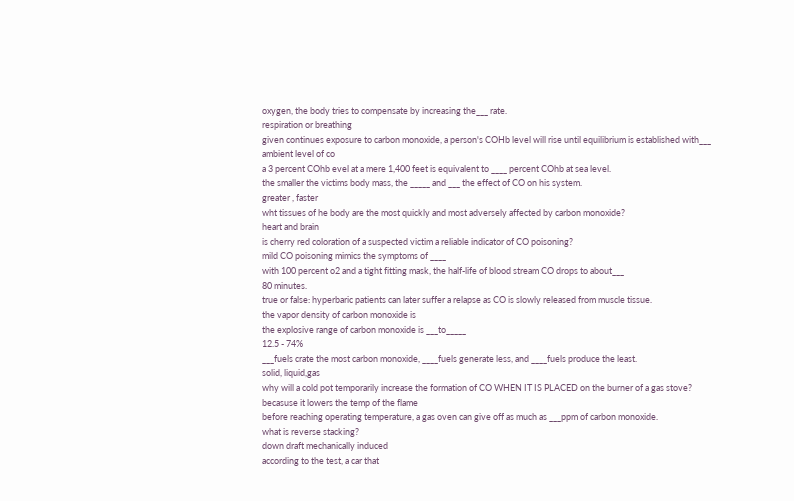oxygen, the body tries to compensate by increasing the___ rate.
respiration or breathing
given continues exposure to carbon monoxide, a person's COHb level will rise until equilibrium is established with___
ambient level of co
a 3 percent COhb evel at a mere 1,400 feet is equivalent to ____ percent COhb at sea level.
the smaller the victims body mass, the _____ and ___ the effect of CO on his system.
greater , faster
wht tissues of he body are the most quickly and most adversely affected by carbon monoxide?
heart and brain
is cherry red coloration of a suspected victim a reliable indicator of CO poisoning?
mild CO poisoning mimics the symptoms of ____
with 100 percent o2 and a tight fitting mask, the half-life of blood stream CO drops to about___
80 minutes.
true or false: hyperbaric patients can later suffer a relapse as CO is slowly released from muscle tissue.
the vapor density of carbon monoxide is
the explosive range of carbon monoxide is ___to_____
12.5 - 74%
___fuels crate the most carbon monoxide, ____fuels generate less, and ____fuels produce the least.
solid, liquid,gas
why will a cold pot temporarily increase the formation of CO WHEN IT IS PLACED on the burner of a gas stove?
becasuse it lowers the temp of the flame
before reaching operating temperature, a gas oven can give off as much as ___ppm of carbon monoxide.
what is reverse stacking?
down draft mechanically induced
according to the test, a car that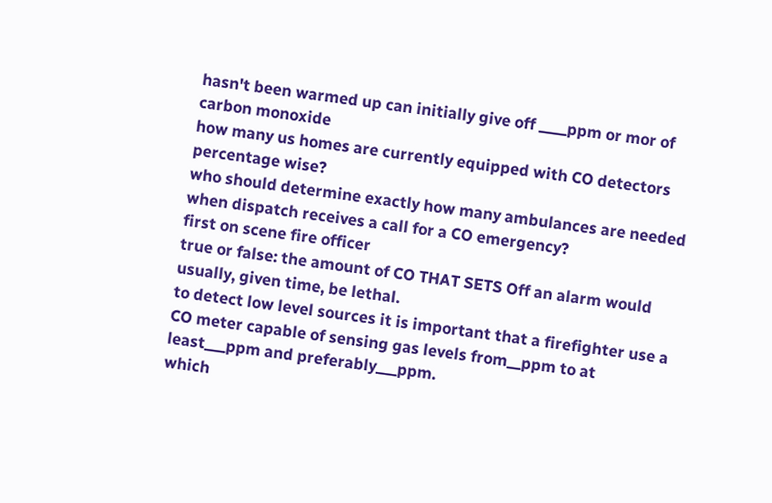hasn't been warmed up can initially give off ____ppm or mor of carbon monoxide
how many us homes are currently equipped with CO detectors percentage wise?
who should determine exactly how many ambulances are needed when dispatch receives a call for a CO emergency?
first on scene fire officer
true or false: the amount of CO THAT SETS Off an alarm would usually, given time, be lethal.
to detect low level sources it is important that a firefighter use a CO meter capable of sensing gas levels from__ppm to at least___ppm and preferably___ppm.
which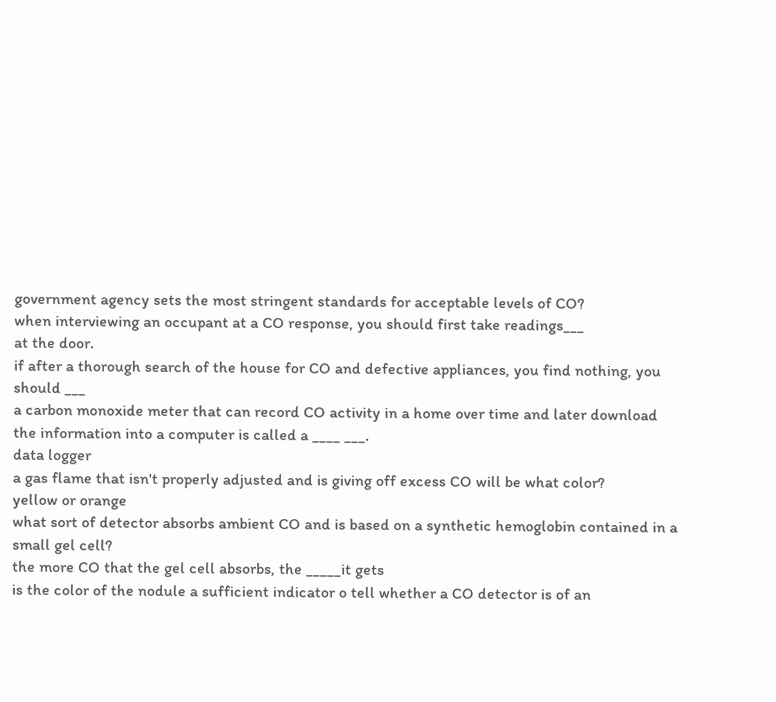government agency sets the most stringent standards for acceptable levels of CO?
when interviewing an occupant at a CO response, you should first take readings___
at the door.
if after a thorough search of the house for CO and defective appliances, you find nothing, you should ___
a carbon monoxide meter that can record CO activity in a home over time and later download the information into a computer is called a ____ ___.
data logger
a gas flame that isn't properly adjusted and is giving off excess CO will be what color?
yellow or orange
what sort of detector absorbs ambient CO and is based on a synthetic hemoglobin contained in a small gel cell?
the more CO that the gel cell absorbs, the _____it gets
is the color of the nodule a sufficient indicator o tell whether a CO detector is of an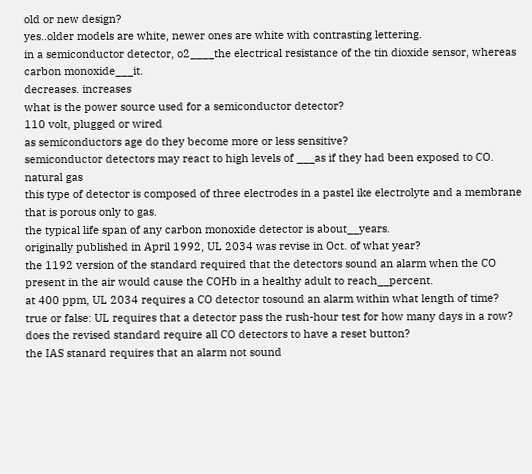old or new design?
yes..older models are white, newer ones are white with contrasting lettering.
in a semiconductor detector, o2____the electrical resistance of the tin dioxide sensor, whereas carbon monoxide___it.
decreases. increases
what is the power source used for a semiconductor detector?
110 volt, plugged or wired
as semiconductors age do they become more or less sensitive?
semiconductor detectors may react to high levels of ___as if they had been exposed to CO.
natural gas
this type of detector is composed of three electrodes in a pastel ike electrolyte and a membrane that is porous only to gas.
the typical life span of any carbon monoxide detector is about__years.
originally published in April 1992, UL 2034 was revise in Oct. of what year?
the 1192 version of the standard required that the detectors sound an alarm when the CO present in the air would cause the COHb in a healthy adult to reach__percent.
at 400 ppm, UL 2034 requires a CO detector tosound an alarm within what length of time?
true or false: UL requires that a detector pass the rush-hour test for how many days in a row?
does the revised standard require all CO detectors to have a reset button?
the IAS stanard requires that an alarm not sound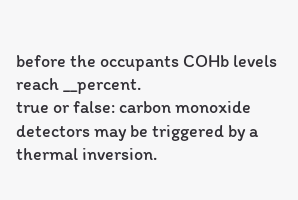before the occupants COHb levels reach __percent.
true or false: carbon monoxide detectors may be triggered by a thermal inversion.